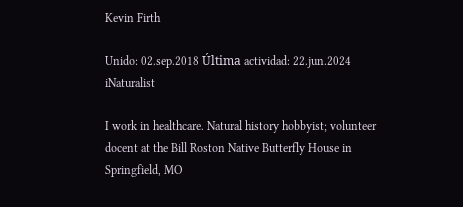Kevin Firth

Unido: 02.sep.2018 Última actividad: 22.jun.2024 iNaturalist

I work in healthcare. Natural history hobbyist; volunteer docent at the Bill Roston Native Butterfly House in Springfield, MO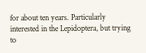for about ten years. Particularly interested in the Lepidoptera, but trying to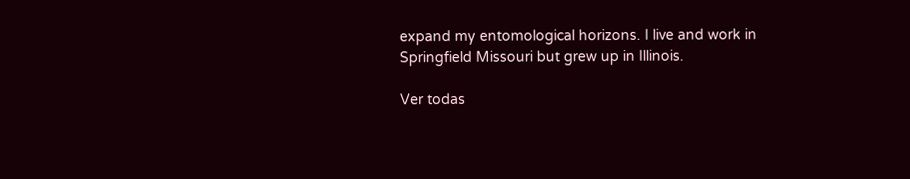expand my entomological horizons. I live and work in Springfield Missouri but grew up in Illinois.

Ver todas